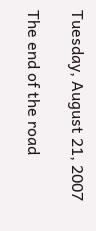Tuesday, August 21, 2007

The end of the road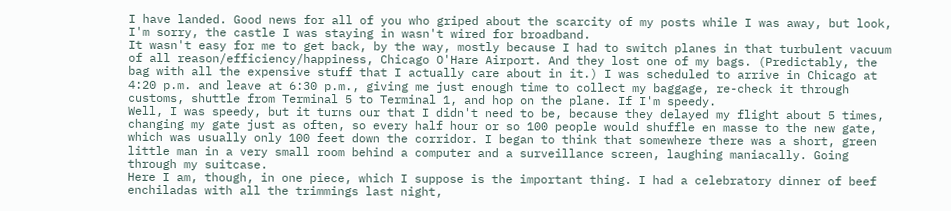I have landed. Good news for all of you who griped about the scarcity of my posts while I was away, but look, I'm sorry, the castle I was staying in wasn't wired for broadband.
It wasn't easy for me to get back, by the way, mostly because I had to switch planes in that turbulent vacuum of all reason/efficiency/happiness, Chicago O'Hare Airport. And they lost one of my bags. (Predictably, the bag with all the expensive stuff that I actually care about in it.) I was scheduled to arrive in Chicago at 4:20 p.m. and leave at 6:30 p.m., giving me just enough time to collect my baggage, re-check it through customs, shuttle from Terminal 5 to Terminal 1, and hop on the plane. If I'm speedy.
Well, I was speedy, but it turns our that I didn't need to be, because they delayed my flight about 5 times, changing my gate just as often, so every half hour or so 100 people would shuffle en masse to the new gate, which was usually only 100 feet down the corridor. I began to think that somewhere there was a short, green little man in a very small room behind a computer and a surveillance screen, laughing maniacally. Going through my suitcase.
Here I am, though, in one piece, which I suppose is the important thing. I had a celebratory dinner of beef enchiladas with all the trimmings last night,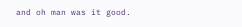and oh man was it good.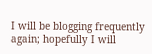I will be blogging frequently again; hopefully I will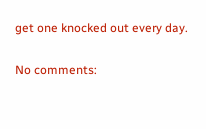get one knocked out every day.

No comments: